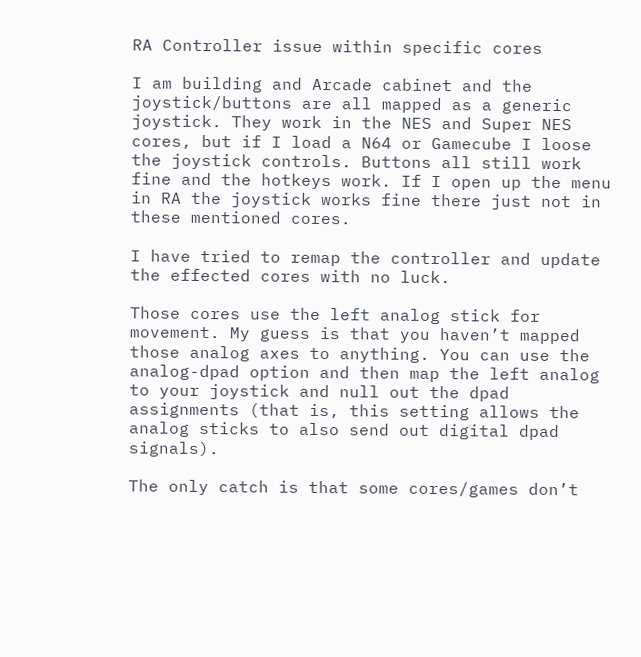RA Controller issue within specific cores

I am building and Arcade cabinet and the joystick/buttons are all mapped as a generic joystick. They work in the NES and Super NES cores, but if I load a N64 or Gamecube I loose the joystick controls. Buttons all still work fine and the hotkeys work. If I open up the menu in RA the joystick works fine there just not in these mentioned cores.

I have tried to remap the controller and update the effected cores with no luck.

Those cores use the left analog stick for movement. My guess is that you haven’t mapped those analog axes to anything. You can use the analog-dpad option and then map the left analog to your joystick and null out the dpad assignments (that is, this setting allows the analog sticks to also send out digital dpad signals).

The only catch is that some cores/games don’t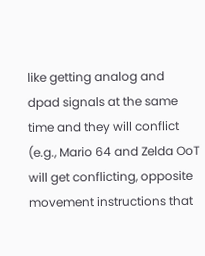like getting analog and dpad signals at the same time and they will conflict (e.g., Mario 64 and Zelda OoT will get conflicting, opposite movement instructions that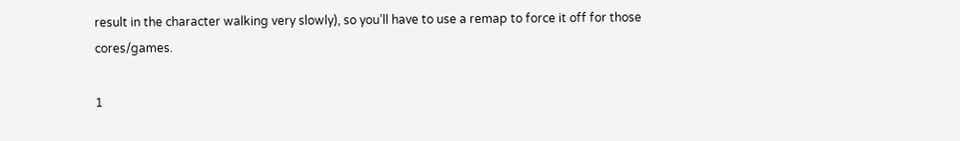result in the character walking very slowly), so you’ll have to use a remap to force it off for those cores/games.

1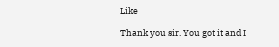Like

Thank you sir. You got it and I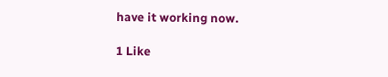have it working now.

1 Like